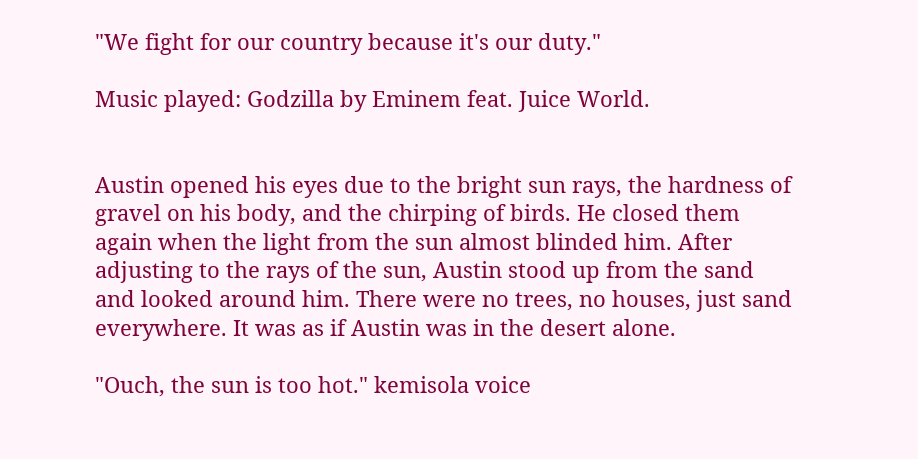"We fight for our country because it's our duty."

Music played: Godzilla by Eminem feat. Juice World.


Austin opened his eyes due to the bright sun rays, the hardness of gravel on his body, and the chirping of birds. He closed them again when the light from the sun almost blinded him. After adjusting to the rays of the sun, Austin stood up from the sand and looked around him. There were no trees, no houses, just sand everywhere. It was as if Austin was in the desert alone.

"Ouch, the sun is too hot." kemisola voice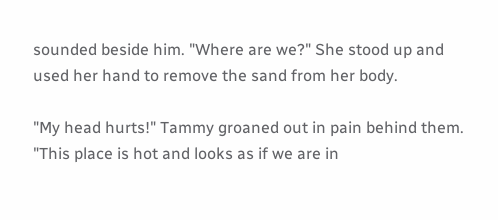sounded beside him. "Where are we?" She stood up and used her hand to remove the sand from her body.

"My head hurts!" Tammy groaned out in pain behind them. "This place is hot and looks as if we are in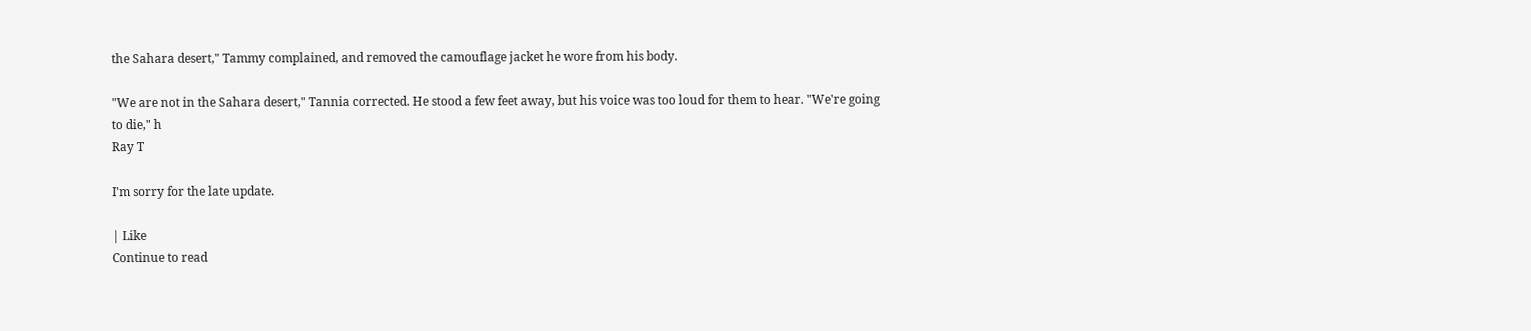the Sahara desert," Tammy complained, and removed the camouflage jacket he wore from his body.

"We are not in the Sahara desert," Tannia corrected. He stood a few feet away, but his voice was too loud for them to hear. "We're going to die," h
Ray T

I'm sorry for the late update.

| Like
Continue to read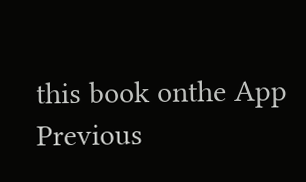this book onthe App
Previous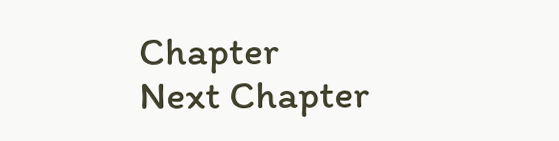Chapter
Next Chapter